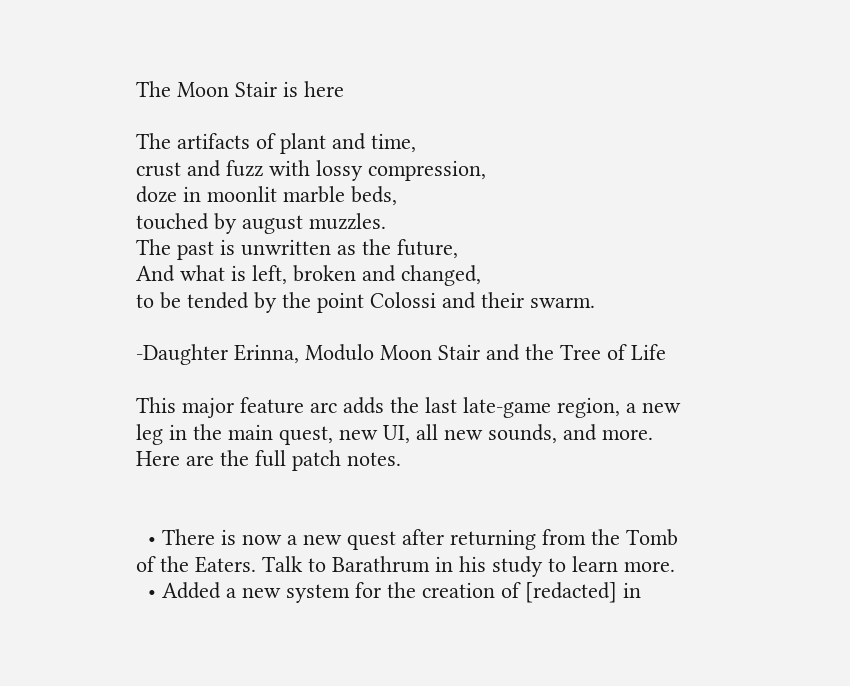The Moon Stair is here

The artifacts of plant and time,
crust and fuzz with lossy compression,
doze in moonlit marble beds,
touched by august muzzles.
The past is unwritten as the future,
And what is left, broken and changed,
to be tended by the point Colossi and their swarm.

-Daughter Erinna, Modulo Moon Stair and the Tree of Life

This major feature arc adds the last late-game region, a new leg in the main quest, new UI, all new sounds, and more. Here are the full patch notes.


  • There is now a new quest after returning from the Tomb of the Eaters. Talk to Barathrum in his study to learn more.
  • Added a new system for the creation of [redacted] in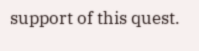support of this quest.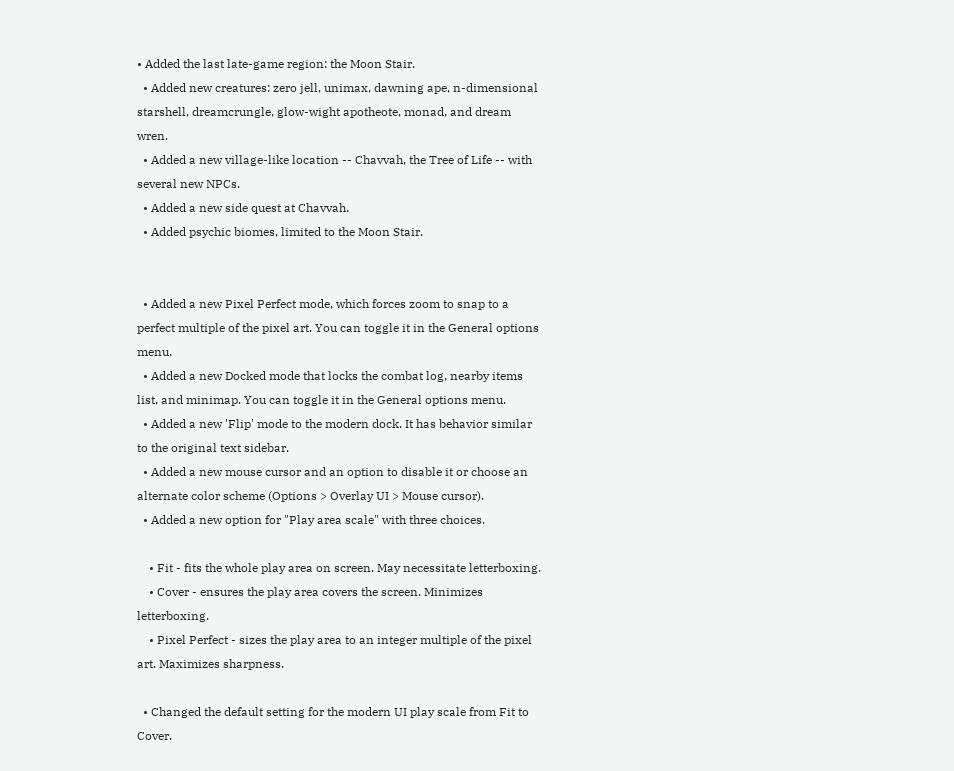• Added the last late-game region: the Moon Stair.
  • Added new creatures: zero jell, unimax, dawning ape, n-dimensional starshell, dreamcrungle, glow-wight apotheote, monad, and dream wren.
  • Added a new village-like location -- Chavvah, the Tree of Life -- with several new NPCs.
  • Added a new side quest at Chavvah.
  • Added psychic biomes, limited to the Moon Stair.


  • Added a new Pixel Perfect mode, which forces zoom to snap to a perfect multiple of the pixel art. You can toggle it in the General options menu.
  • Added a new Docked mode that locks the combat log, nearby items list, and minimap. You can toggle it in the General options menu.
  • Added a new 'Flip' mode to the modern dock. It has behavior similar to the original text sidebar.
  • Added a new mouse cursor and an option to disable it or choose an alternate color scheme (Options > Overlay UI > Mouse cursor).
  • Added a new option for "Play area scale" with three choices.

    • Fit - fits the whole play area on screen. May necessitate letterboxing.
    • Cover - ensures the play area covers the screen. Minimizes letterboxing.
    • Pixel Perfect - sizes the play area to an integer multiple of the pixel art. Maximizes sharpness.

  • Changed the default setting for the modern UI play scale from Fit to Cover.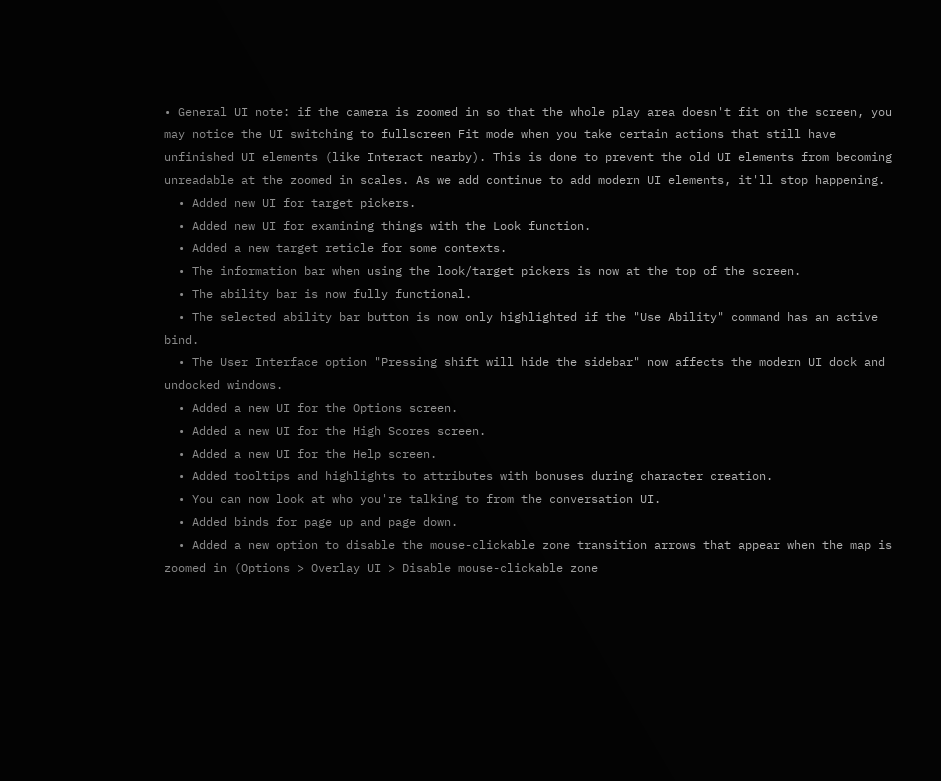• General UI note: if the camera is zoomed in so that the whole play area doesn't fit on the screen, you may notice the UI switching to fullscreen Fit mode when you take certain actions that still have unfinished UI elements (like Interact nearby). This is done to prevent the old UI elements from becoming unreadable at the zoomed in scales. As we add continue to add modern UI elements, it'll stop happening.
  • Added new UI for target pickers.
  • Added new UI for examining things with the Look function.
  • Added a new target reticle for some contexts.
  • The information bar when using the look/target pickers is now at the top of the screen.
  • The ability bar is now fully functional.
  • The selected ability bar button is now only highlighted if the "Use Ability" command has an active bind.
  • The User Interface option "Pressing shift will hide the sidebar" now affects the modern UI dock and undocked windows.
  • Added a new UI for the Options screen.
  • Added a new UI for the High Scores screen.
  • Added a new UI for the Help screen.
  • Added tooltips and highlights to attributes with bonuses during character creation.
  • You can now look at who you're talking to from the conversation UI.
  • Added binds for page up and page down.
  • Added a new option to disable the mouse-clickable zone transition arrows that appear when the map is zoomed in (Options > Overlay UI > Disable mouse-clickable zone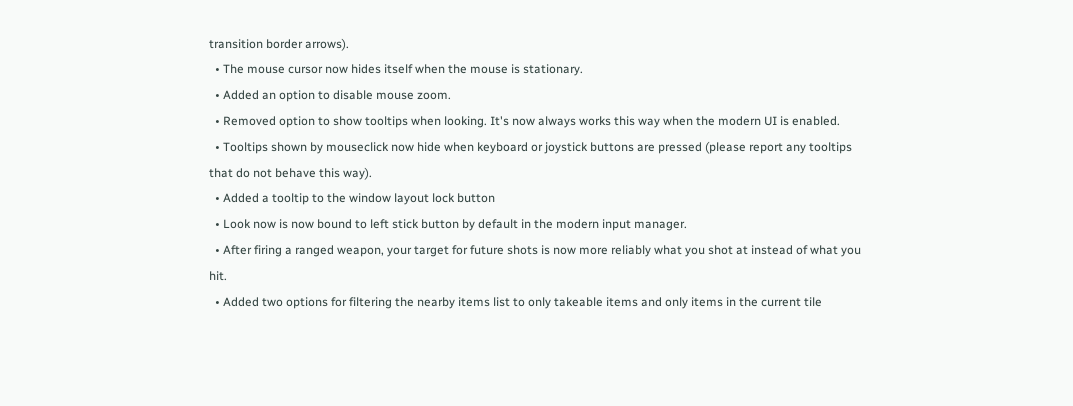transition border arrows).
  • The mouse cursor now hides itself when the mouse is stationary.
  • Added an option to disable mouse zoom.
  • Removed option to show tooltips when looking. It's now always works this way when the modern UI is enabled.
  • Tooltips shown by mouseclick now hide when keyboard or joystick buttons are pressed (please report any tooltips that do not behave this way).
  • Added a tooltip to the window layout lock button
  • Look now is now bound to left stick button by default in the modern input manager.
  • After firing a ranged weapon, your target for future shots is now more reliably what you shot at instead of what you hit.
  • Added two options for filtering the nearby items list to only takeable items and only items in the current tile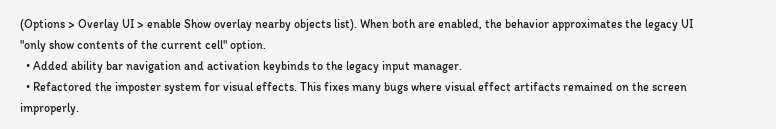(Options > Overlay UI > enable Show overlay nearby objects list). When both are enabled, the behavior approximates the legacy UI "only show contents of the current cell" option.
  • Added ability bar navigation and activation keybinds to the legacy input manager.
  • Refactored the imposter system for visual effects. This fixes many bugs where visual effect artifacts remained on the screen improperly.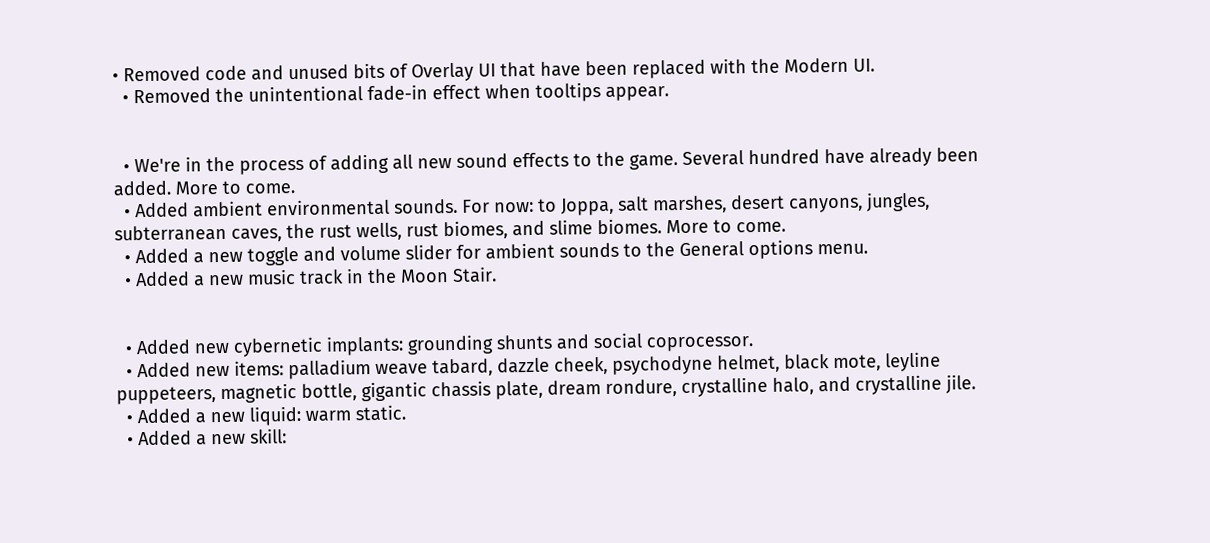• Removed code and unused bits of Overlay UI that have been replaced with the Modern UI.
  • Removed the unintentional fade-in effect when tooltips appear.


  • We're in the process of adding all new sound effects to the game. Several hundred have already been added. More to come.
  • Added ambient environmental sounds. For now: to Joppa, salt marshes, desert canyons, jungles, subterranean caves, the rust wells, rust biomes, and slime biomes. More to come.
  • Added a new toggle and volume slider for ambient sounds to the General options menu.
  • Added a new music track in the Moon Stair.


  • Added new cybernetic implants: grounding shunts and social coprocessor.
  • Added new items: palladium weave tabard, dazzle cheek, psychodyne helmet, black mote, leyline puppeteers, magnetic bottle, gigantic chassis plate, dream rondure, crystalline halo, and crystalline jile.
  • Added a new liquid: warm static.
  • Added a new skill: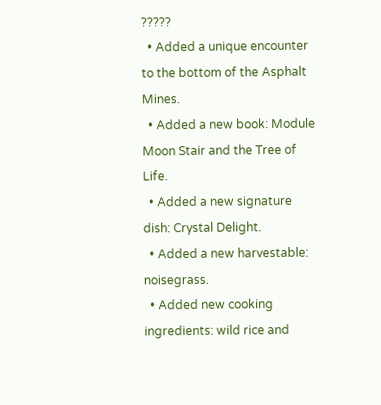?????
  • Added a unique encounter to the bottom of the Asphalt Mines.
  • Added a new book: Module Moon Stair and the Tree of Life.
  • Added a new signature dish: Crystal Delight.
  • Added a new harvestable: noisegrass.
  • Added new cooking ingredients: wild rice and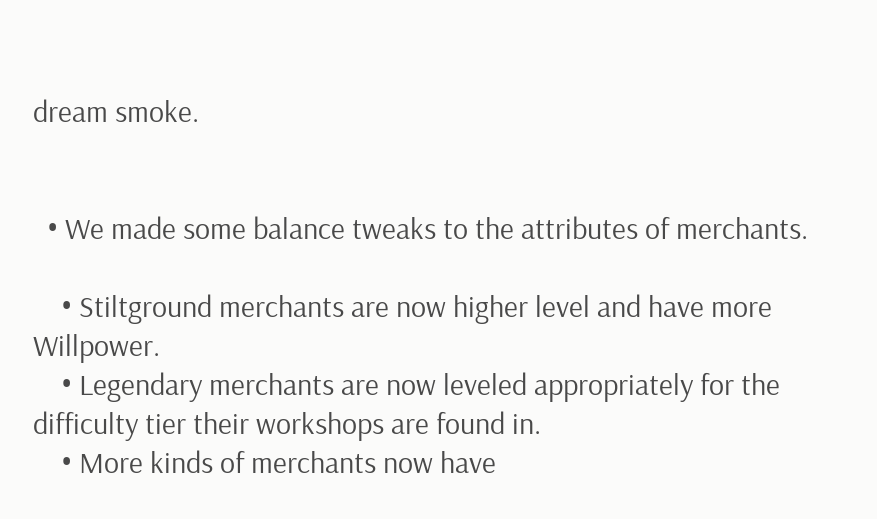dream smoke.


  • We made some balance tweaks to the attributes of merchants.

    • Stiltground merchants are now higher level and have more Willpower.
    • Legendary merchants are now leveled appropriately for the difficulty tier their workshops are found in.
    • More kinds of merchants now have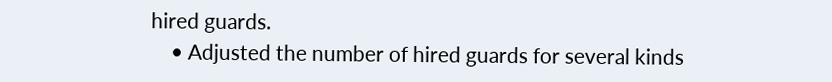hired guards.
    • Adjusted the number of hired guards for several kinds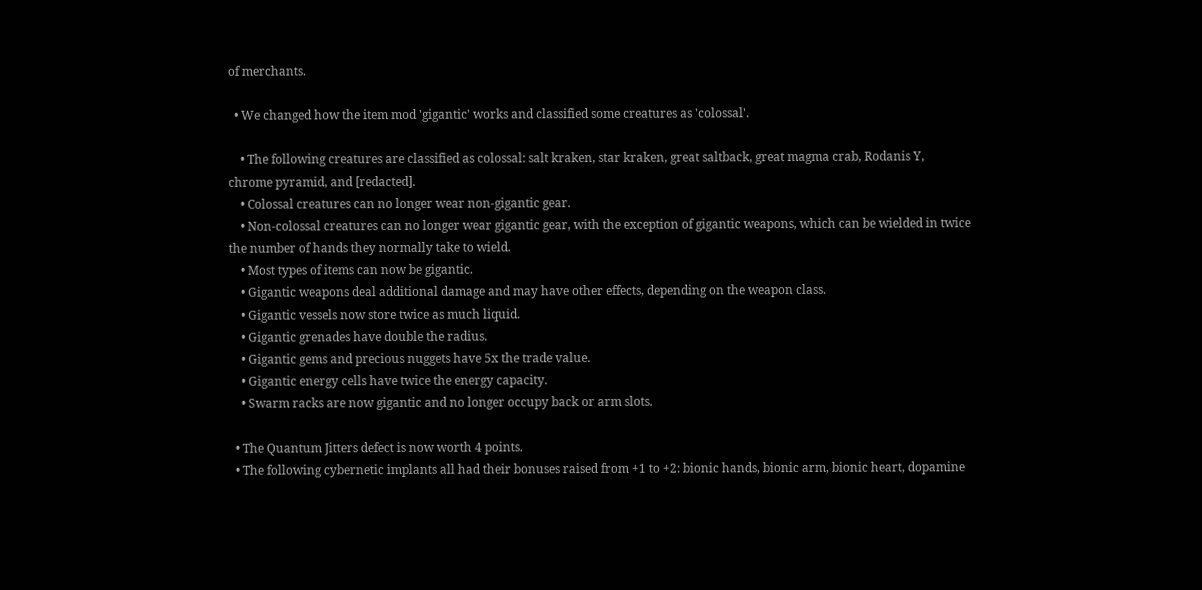of merchants.

  • We changed how the item mod 'gigantic' works and classified some creatures as 'colossal'.

    • The following creatures are classified as colossal: salt kraken, star kraken, great saltback, great magma crab, Rodanis Y, chrome pyramid, and [redacted].
    • Colossal creatures can no longer wear non-gigantic gear.
    • Non-colossal creatures can no longer wear gigantic gear, with the exception of gigantic weapons, which can be wielded in twice the number of hands they normally take to wield.
    • Most types of items can now be gigantic.
    • Gigantic weapons deal additional damage and may have other effects, depending on the weapon class.
    • Gigantic vessels now store twice as much liquid.
    • Gigantic grenades have double the radius.
    • Gigantic gems and precious nuggets have 5x the trade value.
    • Gigantic energy cells have twice the energy capacity.
    • Swarm racks are now gigantic and no longer occupy back or arm slots.

  • The Quantum Jitters defect is now worth 4 points.
  • The following cybernetic implants all had their bonuses raised from +1 to +2: bionic hands, bionic arm, bionic heart, dopamine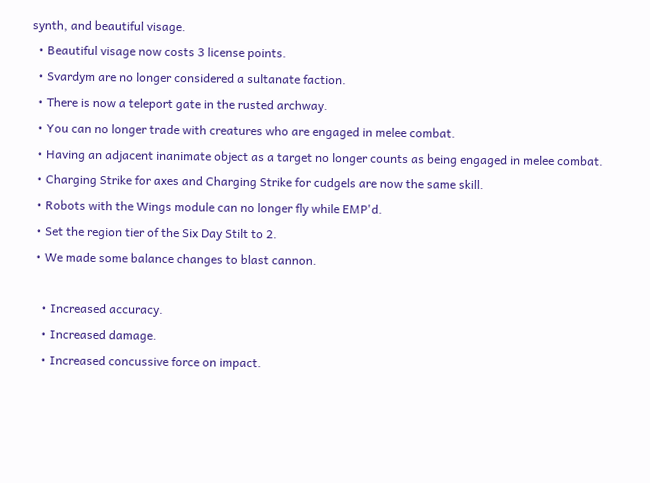synth, and beautiful visage.
  • Beautiful visage now costs 3 license points.
  • Svardym are no longer considered a sultanate faction.
  • There is now a teleport gate in the rusted archway.
  • You can no longer trade with creatures who are engaged in melee combat.
  • Having an adjacent inanimate object as a target no longer counts as being engaged in melee combat.
  • Charging Strike for axes and Charging Strike for cudgels are now the same skill.
  • Robots with the Wings module can no longer fly while EMP'd.
  • Set the region tier of the Six Day Stilt to 2.
  • We made some balance changes to blast cannon.

    • Increased accuracy.
    • Increased damage.
    • Increased concussive force on impact.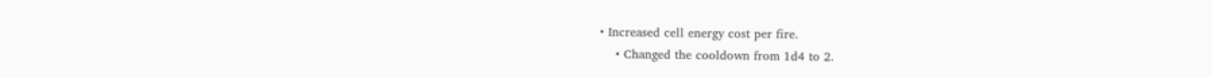• Increased cell energy cost per fire.
    • Changed the cooldown from 1d4 to 2.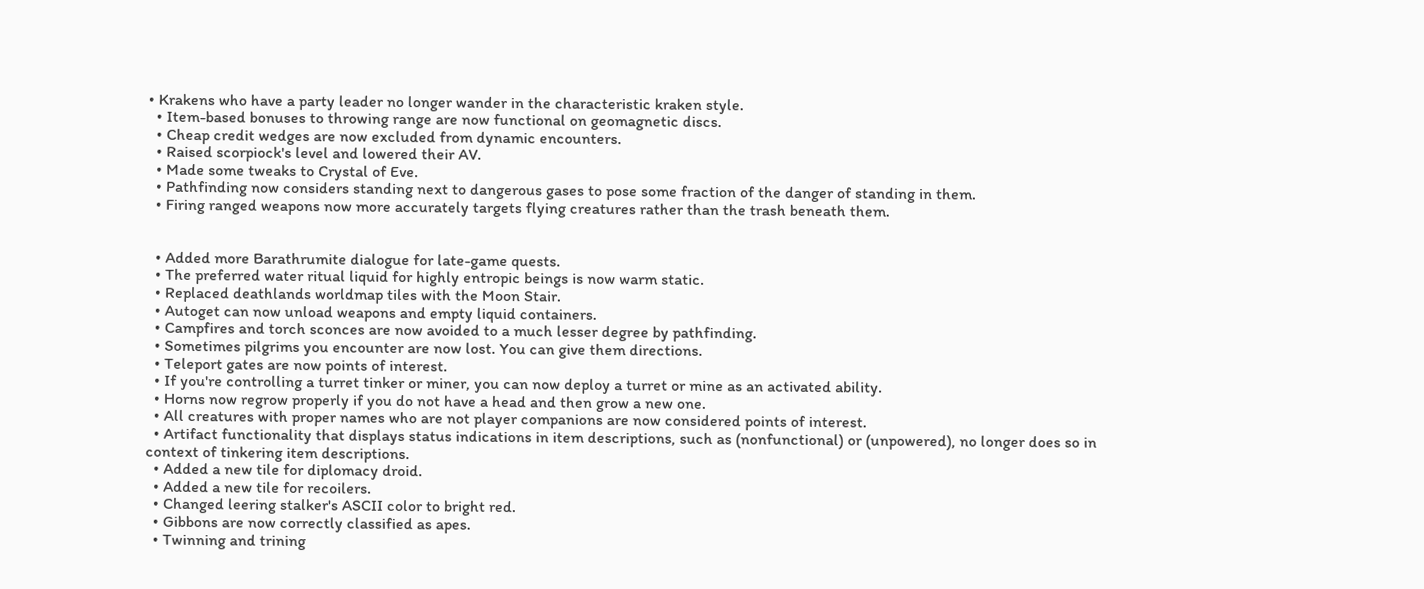• Krakens who have a party leader no longer wander in the characteristic kraken style.
  • Item-based bonuses to throwing range are now functional on geomagnetic discs.
  • Cheap credit wedges are now excluded from dynamic encounters.
  • Raised scorpiock's level and lowered their AV.
  • Made some tweaks to Crystal of Eve.
  • Pathfinding now considers standing next to dangerous gases to pose some fraction of the danger of standing in them.
  • Firing ranged weapons now more accurately targets flying creatures rather than the trash beneath them.


  • Added more Barathrumite dialogue for late-game quests.
  • The preferred water ritual liquid for highly entropic beings is now warm static.
  • Replaced deathlands worldmap tiles with the Moon Stair.
  • Autoget can now unload weapons and empty liquid containers.
  • Campfires and torch sconces are now avoided to a much lesser degree by pathfinding.
  • Sometimes pilgrims you encounter are now lost. You can give them directions.
  • Teleport gates are now points of interest.
  • If you're controlling a turret tinker or miner, you can now deploy a turret or mine as an activated ability.
  • Horns now regrow properly if you do not have a head and then grow a new one.
  • All creatures with proper names who are not player companions are now considered points of interest.
  • Artifact functionality that displays status indications in item descriptions, such as (nonfunctional) or (unpowered), no longer does so in context of tinkering item descriptions.
  • Added a new tile for diplomacy droid.
  • Added a new tile for recoilers.
  • Changed leering stalker's ASCII color to bright red.
  • Gibbons are now correctly classified as apes.
  • Twinning and trining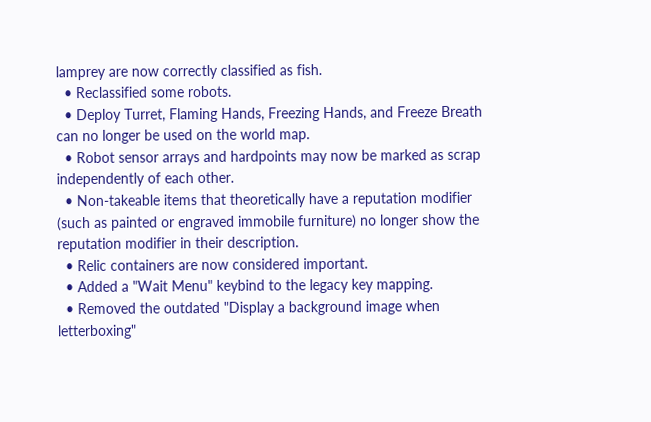lamprey are now correctly classified as fish.
  • Reclassified some robots.
  • Deploy Turret, Flaming Hands, Freezing Hands, and Freeze Breath can no longer be used on the world map.
  • Robot sensor arrays and hardpoints may now be marked as scrap independently of each other.
  • Non-takeable items that theoretically have a reputation modifier (such as painted or engraved immobile furniture) no longer show the reputation modifier in their description.
  • Relic containers are now considered important.
  • Added a "Wait Menu" keybind to the legacy key mapping.
  • Removed the outdated "Display a background image when letterboxing"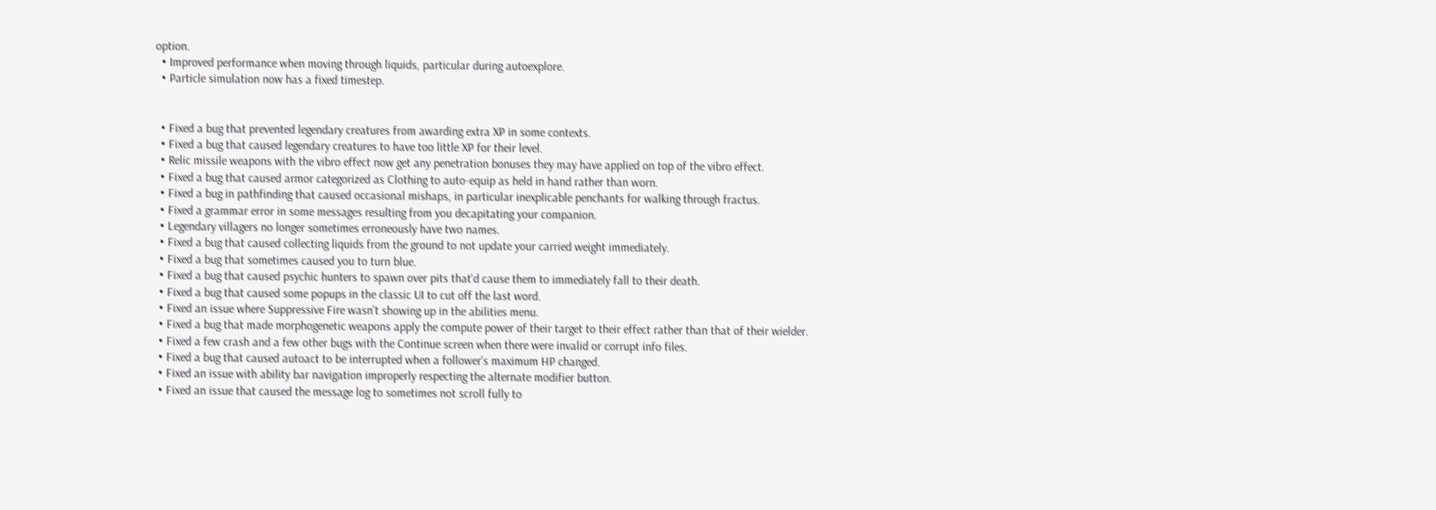option.
  • Improved performance when moving through liquids, particular during autoexplore.
  • Particle simulation now has a fixed timestep.


  • Fixed a bug that prevented legendary creatures from awarding extra XP in some contexts.
  • Fixed a bug that caused legendary creatures to have too little XP for their level.
  • Relic missile weapons with the vibro effect now get any penetration bonuses they may have applied on top of the vibro effect.
  • Fixed a bug that caused armor categorized as Clothing to auto-equip as held in hand rather than worn.
  • Fixed a bug in pathfinding that caused occasional mishaps, in particular inexplicable penchants for walking through fractus.
  • Fixed a grammar error in some messages resulting from you decapitating your companion.
  • Legendary villagers no longer sometimes erroneously have two names.
  • Fixed a bug that caused collecting liquids from the ground to not update your carried weight immediately.
  • Fixed a bug that sometimes caused you to turn blue.
  • Fixed a bug that caused psychic hunters to spawn over pits that'd cause them to immediately fall to their death.
  • Fixed a bug that caused some popups in the classic UI to cut off the last word.
  • Fixed an issue where Suppressive Fire wasn't showing up in the abilities menu.
  • Fixed a bug that made morphogenetic weapons apply the compute power of their target to their effect rather than that of their wielder.
  • Fixed a few crash and a few other bugs with the Continue screen when there were invalid or corrupt info files.
  • Fixed a bug that caused autoact to be interrupted when a follower's maximum HP changed.
  • Fixed an issue with ability bar navigation improperly respecting the alternate modifier button.
  • Fixed an issue that caused the message log to sometimes not scroll fully to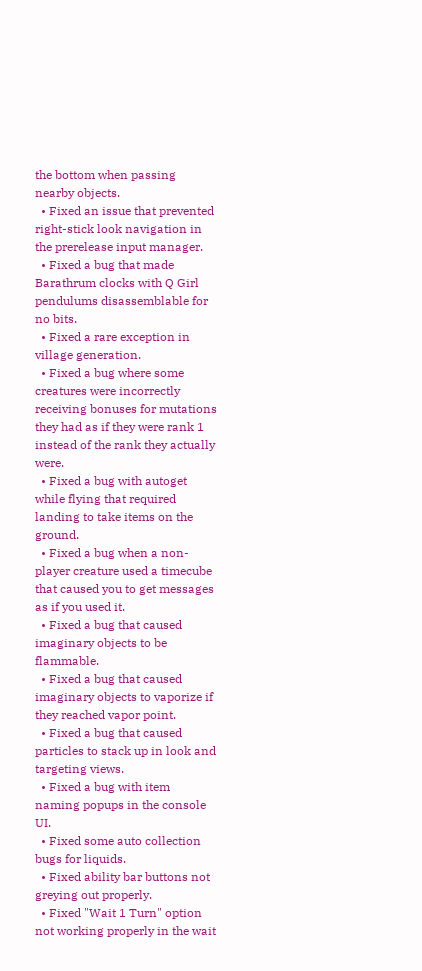the bottom when passing nearby objects.
  • Fixed an issue that prevented right-stick look navigation in the prerelease input manager.
  • Fixed a bug that made Barathrum clocks with Q Girl pendulums disassemblable for no bits.
  • Fixed a rare exception in village generation.
  • Fixed a bug where some creatures were incorrectly receiving bonuses for mutations they had as if they were rank 1 instead of the rank they actually were.
  • Fixed a bug with autoget while flying that required landing to take items on the ground.
  • Fixed a bug when a non-player creature used a timecube that caused you to get messages as if you used it.
  • Fixed a bug that caused imaginary objects to be flammable.
  • Fixed a bug that caused imaginary objects to vaporize if they reached vapor point.
  • Fixed a bug that caused particles to stack up in look and targeting views.
  • Fixed a bug with item naming popups in the console UI.
  • Fixed some auto collection bugs for liquids.
  • Fixed ability bar buttons not greying out properly.
  • Fixed "Wait 1 Turn" option not working properly in the wait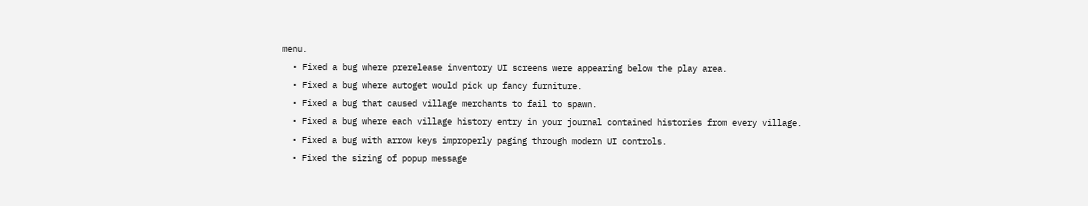menu.
  • Fixed a bug where prerelease inventory UI screens were appearing below the play area.
  • Fixed a bug where autoget would pick up fancy furniture.
  • Fixed a bug that caused village merchants to fail to spawn.
  • Fixed a bug where each village history entry in your journal contained histories from every village.
  • Fixed a bug with arrow keys improperly paging through modern UI controls.
  • Fixed the sizing of popup message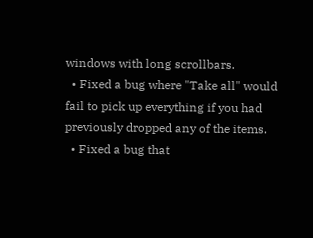windows with long scrollbars.
  • Fixed a bug where "Take all" would fail to pick up everything if you had previously dropped any of the items.
  • Fixed a bug that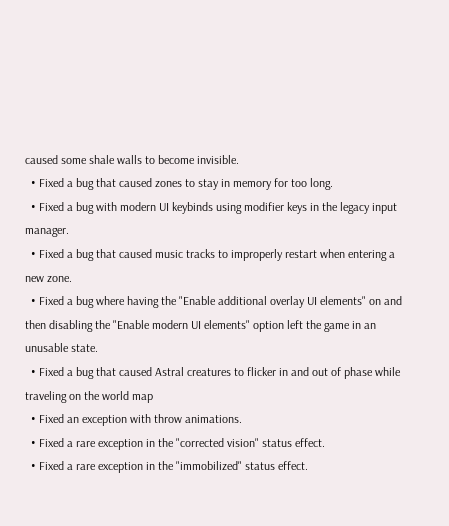caused some shale walls to become invisible.
  • Fixed a bug that caused zones to stay in memory for too long.
  • Fixed a bug with modern UI keybinds using modifier keys in the legacy input manager.
  • Fixed a bug that caused music tracks to improperly restart when entering a new zone.
  • Fixed a bug where having the "Enable additional overlay UI elements" on and then disabling the "Enable modern UI elements" option left the game in an unusable state.
  • Fixed a bug that caused Astral creatures to flicker in and out of phase while traveling on the world map
  • Fixed an exception with throw animations.
  • Fixed a rare exception in the "corrected vision" status effect.
  • Fixed a rare exception in the "immobilized" status effect.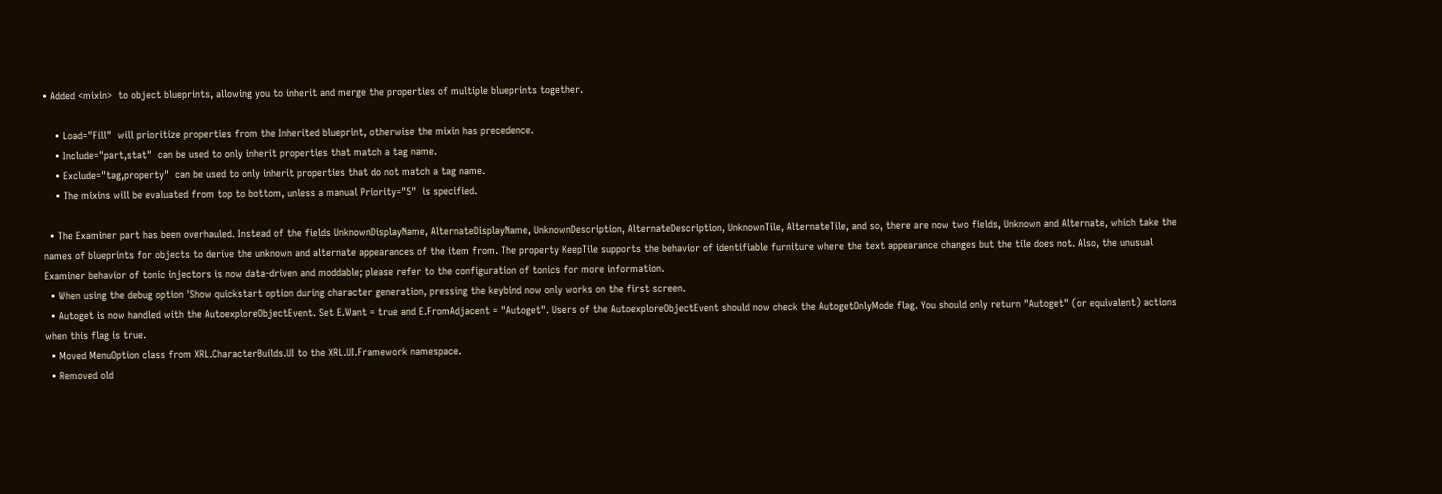• Added <mixin>  to object blueprints, allowing you to inherit and merge the properties of multiple blueprints together.

    • Load="Fill"  will prioritize properties from the Inherited blueprint, otherwise the mixin has precedence.
    • Include="part,stat"  can be used to only inherit properties that match a tag name.
    • Exclude="tag,property"  can be used to only inherit properties that do not match a tag name.
    • The mixins will be evaluated from top to bottom, unless a manual Priority="5"  is specified.

  • The Examiner part has been overhauled. Instead of the fields UnknownDisplayName, AlternateDisplayName, UnknownDescription, AlternateDescription, UnknownTile, AlternateTile, and so, there are now two fields, Unknown and Alternate, which take the names of blueprints for objects to derive the unknown and alternate appearances of the item from. The property KeepTile supports the behavior of identifiable furniture where the text appearance changes but the tile does not. Also, the unusual Examiner behavior of tonic injectors is now data-driven and moddable; please refer to the configuration of tonics for more information.
  • When using the debug option 'Show quickstart option during character generation, pressing the keybind now only works on the first screen.
  • Autoget is now handled with the AutoexploreObjectEvent. Set E.Want = true and E.FromAdjacent = "Autoget". Users of the AutoexploreObjectEvent should now check the AutogetOnlyMode flag. You should only return "Autoget" (or equivalent) actions when this flag is true.
  • Moved MenuOption class from XRL.CharacterBuilds.UI to the XRL.UI.Framework namespace.
  • Removed old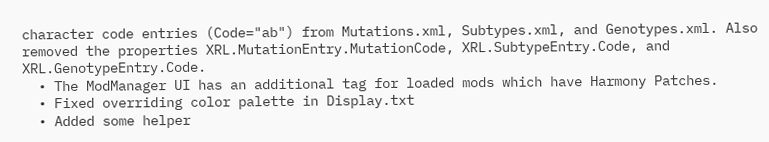character code entries (Code="ab") from Mutations.xml, Subtypes.xml, and Genotypes.xml. Also removed the properties XRL.MutationEntry.MutationCode, XRL.SubtypeEntry.Code, and XRL.GenotypeEntry.Code.
  • The ModManager UI has an additional tag for loaded mods which have Harmony Patches.
  • Fixed overriding color palette in Display.txt
  • Added some helper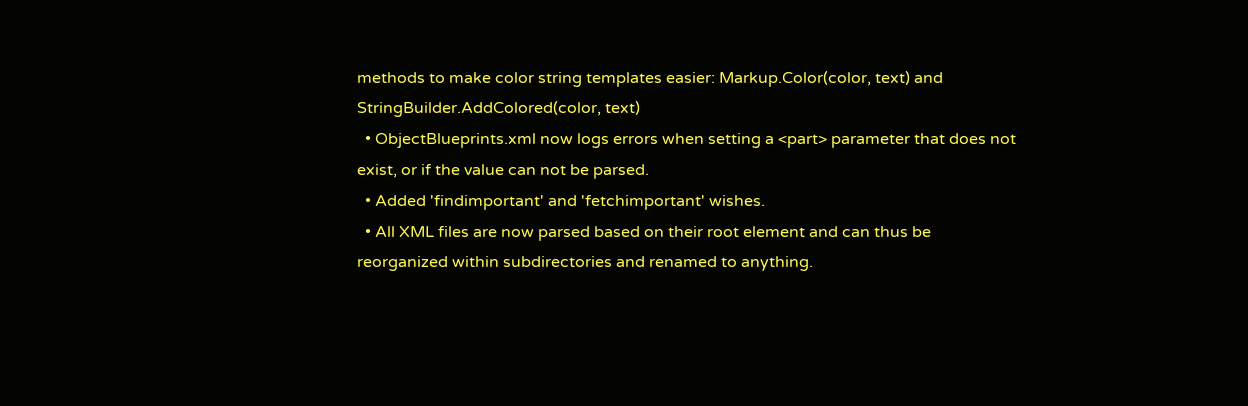methods to make color string templates easier: Markup.Color(color, text) and StringBuilder.AddColored(color, text)
  • ObjectBlueprints.xml now logs errors when setting a <part> parameter that does not exist, or if the value can not be parsed.
  • Added 'findimportant' and 'fetchimportant' wishes.
  • All XML files are now parsed based on their root element and can thus be reorganized within subdirectories and renamed to anything.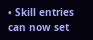• Skill entries can now set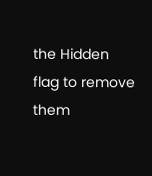the Hidden flag to remove them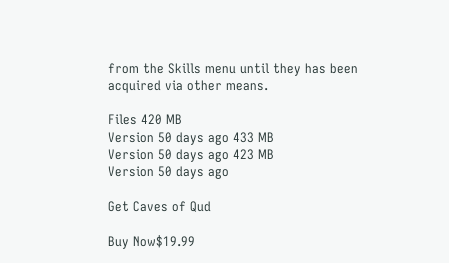from the Skills menu until they has been acquired via other means.

Files 420 MB
Version 50 days ago 433 MB
Version 50 days ago 423 MB
Version 50 days ago

Get Caves of Qud

Buy Now$19.99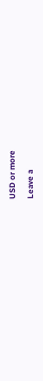USD or more

Leave a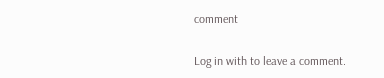comment

Log in with to leave a comment.